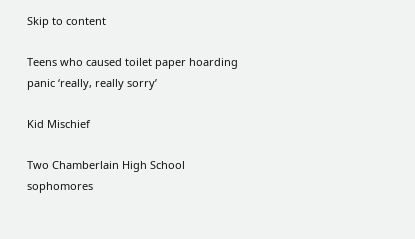Skip to content

Teens who caused toilet paper hoarding panic ‘really, really sorry’

Kid Mischief

Two Chamberlain High School sophomores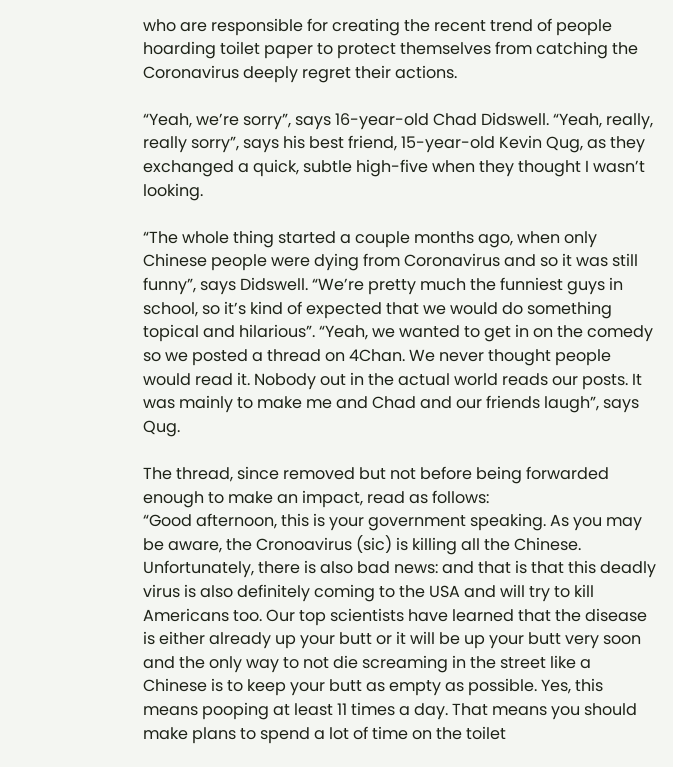who are responsible for creating the recent trend of people hoarding toilet paper to protect themselves from catching the Coronavirus deeply regret their actions.

“Yeah, we’re sorry”, says 16-year-old Chad Didswell. “Yeah, really, really sorry”, says his best friend, 15-year-old Kevin Qug, as they exchanged a quick, subtle high-five when they thought I wasn’t looking.

“The whole thing started a couple months ago, when only Chinese people were dying from Coronavirus and so it was still funny”, says Didswell. “We’re pretty much the funniest guys in school, so it’s kind of expected that we would do something topical and hilarious”. “Yeah, we wanted to get in on the comedy so we posted a thread on 4Chan. We never thought people would read it. Nobody out in the actual world reads our posts. It was mainly to make me and Chad and our friends laugh”, says Qug.

The thread, since removed but not before being forwarded enough to make an impact, read as follows:
“Good afternoon, this is your government speaking. As you may be aware, the Cronoavirus (sic) is killing all the Chinese. Unfortunately, there is also bad news: and that is that this deadly virus is also definitely coming to the USA and will try to kill Americans too. Our top scientists have learned that the disease is either already up your butt or it will be up your butt very soon and the only way to not die screaming in the street like a Chinese is to keep your butt as empty as possible. Yes, this means pooping at least 11 times a day. That means you should make plans to spend a lot of time on the toilet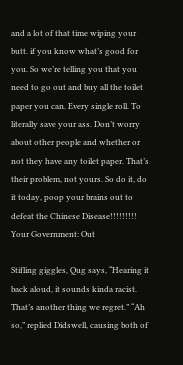and a lot of that time wiping your butt. if you know what’s good for you. So we’re telling you that you need to go out and buy all the toilet paper you can. Every single roll. To literally save your ass. Don’t worry about other people and whether or not they have any toilet paper. That’s their problem, not yours. So do it, do it today, poop your brains out to defeat the Chinese Disease!!!!!!!!!
Your Government: Out

Stifling giggles, Qug says, “Hearing it back aloud, it sounds kinda racist. That’s another thing we regret.” “Ah so,” replied Didswell, causing both of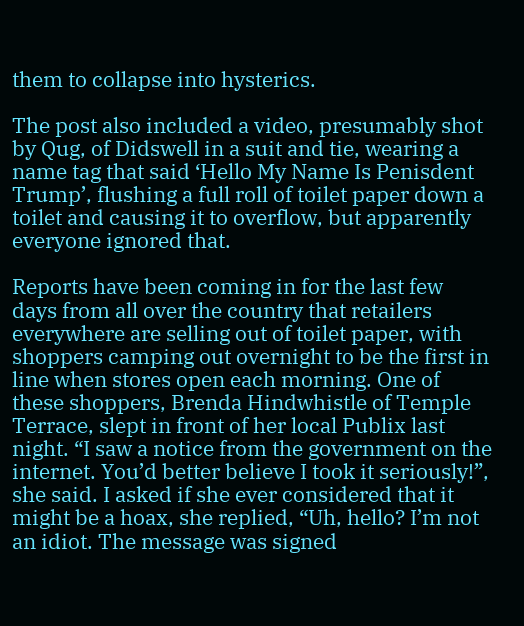them to collapse into hysterics.

The post also included a video, presumably shot by Qug, of Didswell in a suit and tie, wearing a name tag that said ‘Hello My Name Is Penisdent Trump’, flushing a full roll of toilet paper down a toilet and causing it to overflow, but apparently everyone ignored that.

Reports have been coming in for the last few days from all over the country that retailers everywhere are selling out of toilet paper, with shoppers camping out overnight to be the first in line when stores open each morning. One of these shoppers, Brenda Hindwhistle of Temple Terrace, slept in front of her local Publix last night. “I saw a notice from the government on the internet. You’d better believe I took it seriously!”, she said. I asked if she ever considered that it might be a hoax, she replied, “Uh, hello? I’m not an idiot. The message was signed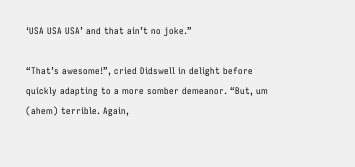‘USA USA USA’ and that ain’t no joke.”

“That’s awesome!”, cried Didswell in delight before quickly adapting to a more somber demeanor. “But, um (ahem) terrible. Again,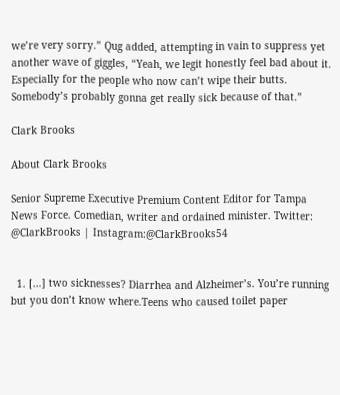we’re very sorry.” Qug added, attempting in vain to suppress yet another wave of giggles, “Yeah, we legit honestly feel bad about it. Especially for the people who now can’t wipe their butts. Somebody’s probably gonna get really sick because of that.”

Clark Brooks

About Clark Brooks

Senior Supreme Executive Premium Content Editor for Tampa News Force. Comedian, writer and ordained minister. Twitter: @ClarkBrooks | Instagram:@ClarkBrooks54


  1. […] two sicknesses? Diarrhea and Alzheimer’s. You’re running but you don’t know where.Teens who caused toilet paper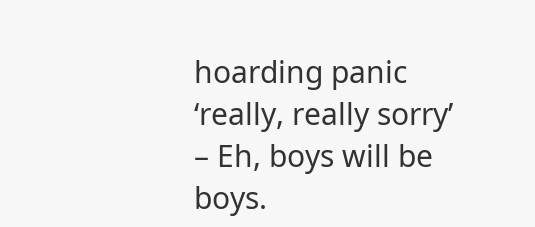hoarding panic ‘really, really sorry’ – Eh, boys will be boys.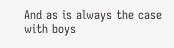And as is always the case with boys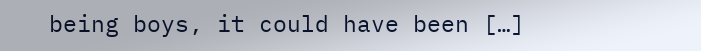being boys, it could have been […]